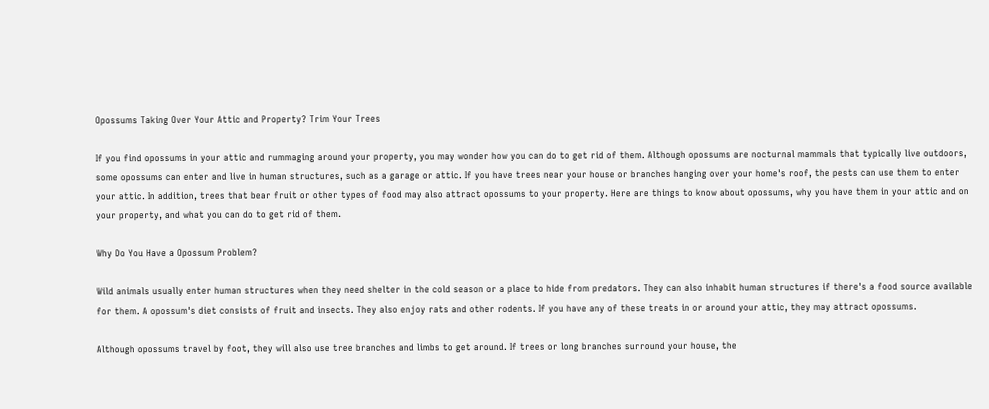Opossums Taking Over Your Attic and Property? Trim Your Trees

If you find opossums in your attic and rummaging around your property, you may wonder how you can do to get rid of them. Although opossums are nocturnal mammals that typically live outdoors, some opossums can enter and live in human structures, such as a garage or attic. If you have trees near your house or branches hanging over your home's roof, the pests can use them to enter your attic. In addition, trees that bear fruit or other types of food may also attract opossums to your property. Here are things to know about opossums, why you have them in your attic and on your property, and what you can do to get rid of them.

Why Do You Have a Opossum Problem?

Wild animals usually enter human structures when they need shelter in the cold season or a place to hide from predators. They can also inhabit human structures if there's a food source available for them. A opossum's diet consists of fruit and insects. They also enjoy rats and other rodents. If you have any of these treats in or around your attic, they may attract opossums.

Although opossums travel by foot, they will also use tree branches and limbs to get around. If trees or long branches surround your house, the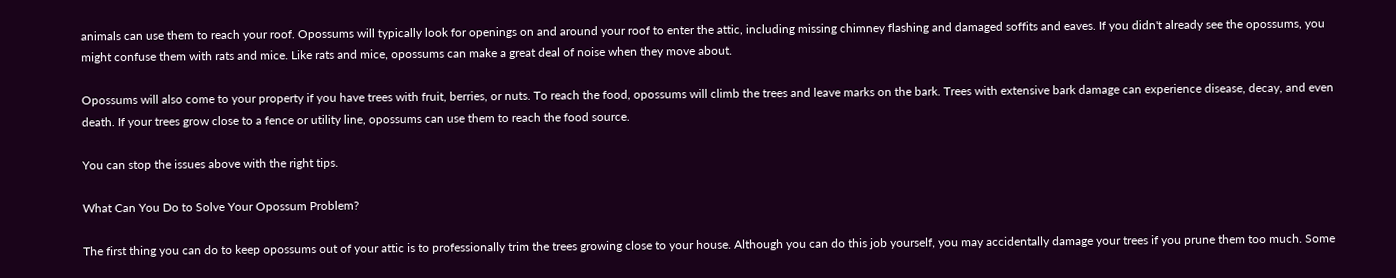animals can use them to reach your roof. Opossums will typically look for openings on and around your roof to enter the attic, including missing chimney flashing and damaged soffits and eaves. If you didn't already see the opossums, you might confuse them with rats and mice. Like rats and mice, opossums can make a great deal of noise when they move about.

Opossums will also come to your property if you have trees with fruit, berries, or nuts. To reach the food, opossums will climb the trees and leave marks on the bark. Trees with extensive bark damage can experience disease, decay, and even death. If your trees grow close to a fence or utility line, opossums can use them to reach the food source.

You can stop the issues above with the right tips.

What Can You Do to Solve Your Opossum Problem?

The first thing you can do to keep opossums out of your attic is to professionally trim the trees growing close to your house. Although you can do this job yourself, you may accidentally damage your trees if you prune them too much. Some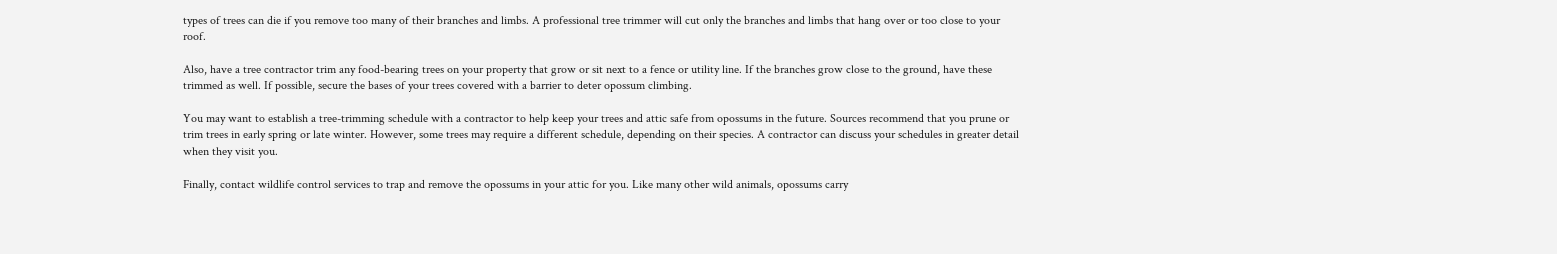types of trees can die if you remove too many of their branches and limbs. A professional tree trimmer will cut only the branches and limbs that hang over or too close to your roof.

Also, have a tree contractor trim any food-bearing trees on your property that grow or sit next to a fence or utility line. If the branches grow close to the ground, have these trimmed as well. If possible, secure the bases of your trees covered with a barrier to deter opossum climbing.

You may want to establish a tree-trimming schedule with a contractor to help keep your trees and attic safe from opossums in the future. Sources recommend that you prune or trim trees in early spring or late winter. However, some trees may require a different schedule, depending on their species. A contractor can discuss your schedules in greater detail when they visit you.

Finally, contact wildlife control services to trap and remove the opossums in your attic for you. Like many other wild animals, opossums carry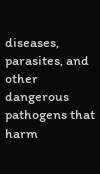diseases, parasites, and other dangerous pathogens that harm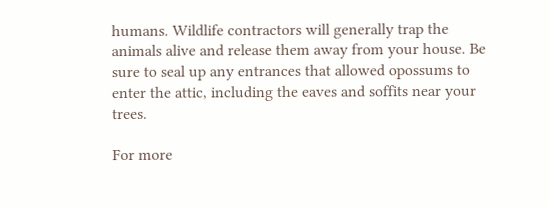humans. Wildlife contractors will generally trap the animals alive and release them away from your house. Be sure to seal up any entrances that allowed opossums to enter the attic, including the eaves and soffits near your trees.

For more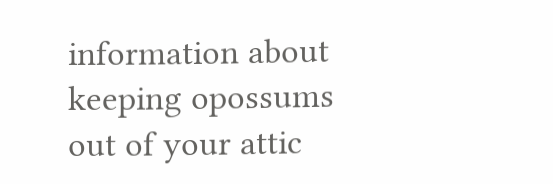information about keeping opossums out of your attic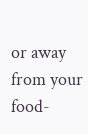or away from your food-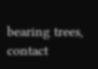bearing trees, contact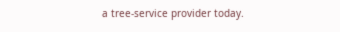a tree-service provider today.